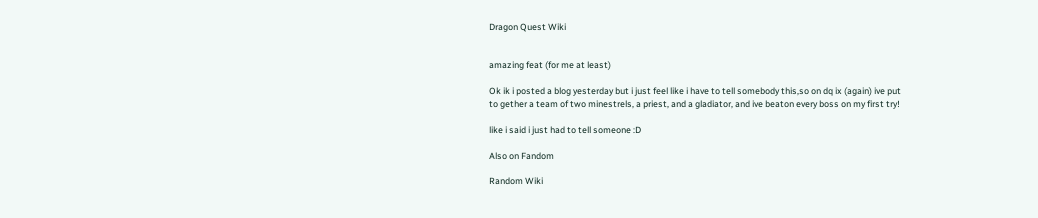Dragon Quest Wiki


amazing feat (for me at least)

Ok ik i posted a blog yesterday but i just feel like i have to tell somebody this,so on dq ix (again) ive put to gether a team of two minestrels, a priest, and a gladiator, and ive beaton every boss on my first try!

like i said i just had to tell someone :D

Also on Fandom

Random Wiki